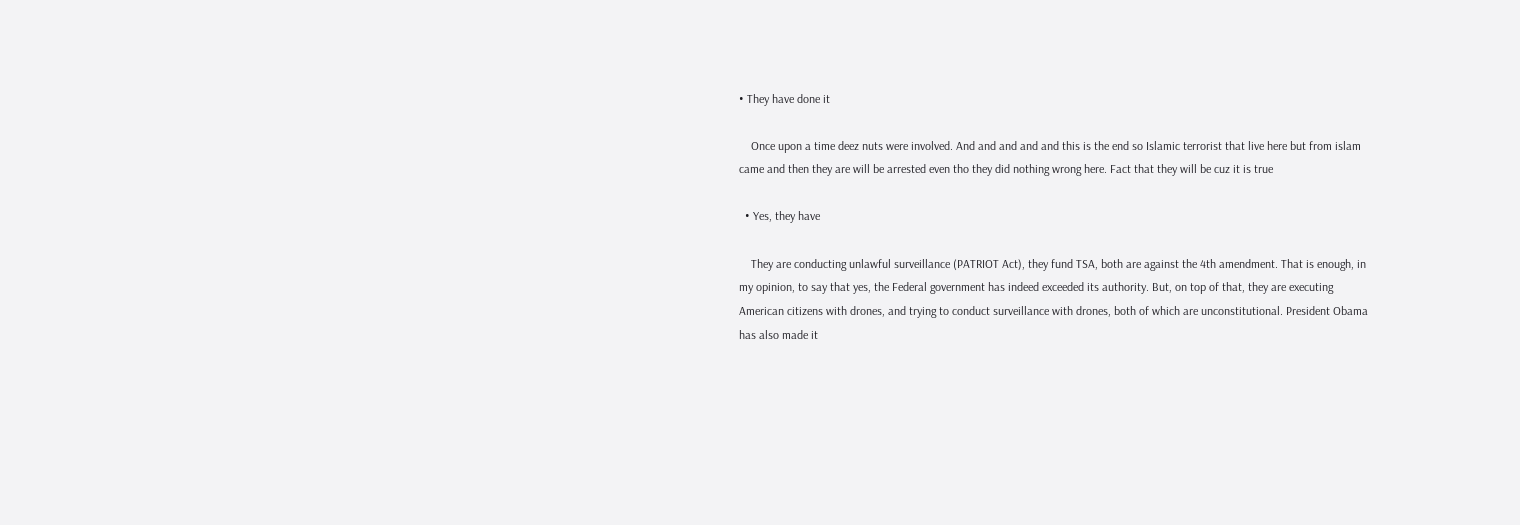• They have done it

    Once upon a time deez nuts were involved. And and and and and this is the end so Islamic terrorist that live here but from islam came and then they are will be arrested even tho they did nothing wrong here. Fact that they will be cuz it is true

  • Yes, they have

    They are conducting unlawful surveillance (PATRIOT Act), they fund TSA, both are against the 4th amendment. That is enough, in my opinion, to say that yes, the Federal government has indeed exceeded its authority. But, on top of that, they are executing American citizens with drones, and trying to conduct surveillance with drones, both of which are unconstitutional. President Obama has also made it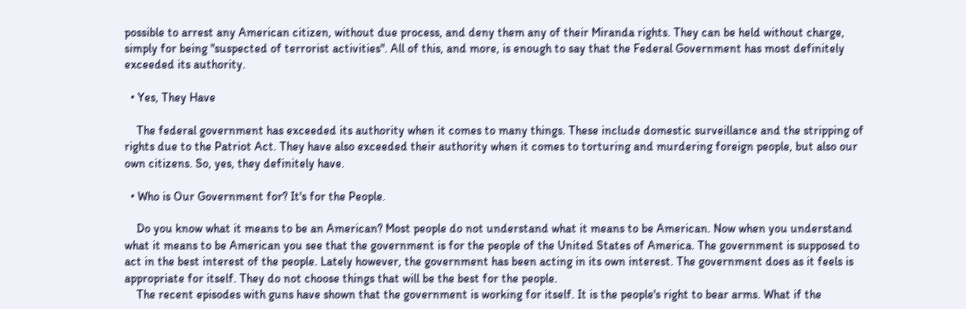possible to arrest any American citizen, without due process, and deny them any of their Miranda rights. They can be held without charge, simply for being "suspected of terrorist activities". All of this, and more, is enough to say that the Federal Government has most definitely exceeded its authority.

  • Yes, They Have

    The federal government has exceeded its authority when it comes to many things. These include domestic surveillance and the stripping of rights due to the Patriot Act. They have also exceeded their authority when it comes to torturing and murdering foreign people, but also our own citizens. So, yes, they definitely have.

  • Who is Our Government for? It's for the People.

    Do you know what it means to be an American? Most people do not understand what it means to be American. Now when you understand what it means to be American you see that the government is for the people of the United States of America. The government is supposed to act in the best interest of the people. Lately however, the government has been acting in its own interest. The government does as it feels is appropriate for itself. They do not choose things that will be the best for the people.
    The recent episodes with guns have shown that the government is working for itself. It is the people's right to bear arms. What if the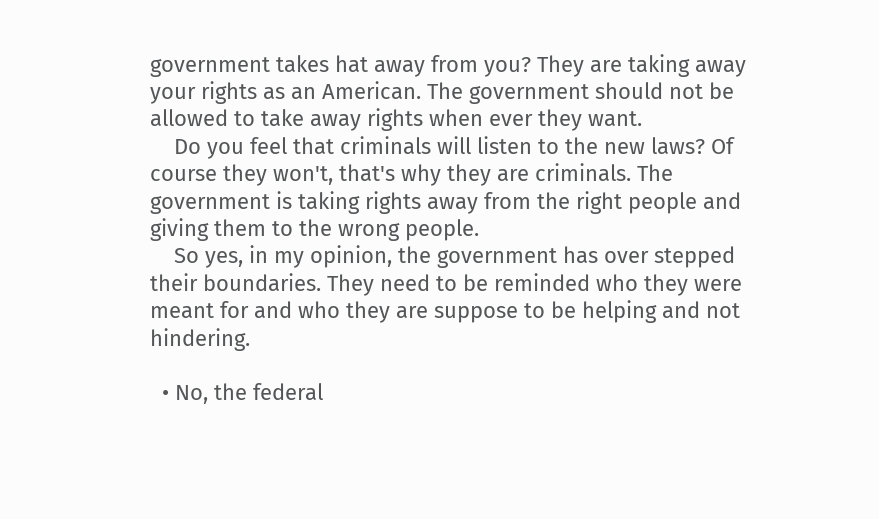government takes hat away from you? They are taking away your rights as an American. The government should not be allowed to take away rights when ever they want.
    Do you feel that criminals will listen to the new laws? Of course they won't, that's why they are criminals. The government is taking rights away from the right people and giving them to the wrong people.
    So yes, in my opinion, the government has over stepped their boundaries. They need to be reminded who they were meant for and who they are suppose to be helping and not hindering.

  • No, the federal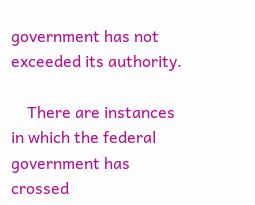government has not exceeded its authority.

    There are instances in which the federal government has crossed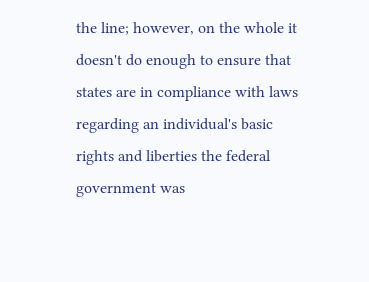the line; however, on the whole it doesn't do enough to ensure that states are in compliance with laws regarding an individual's basic rights and liberties the federal government was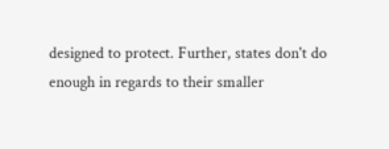designed to protect. Further, states don't do enough in regards to their smaller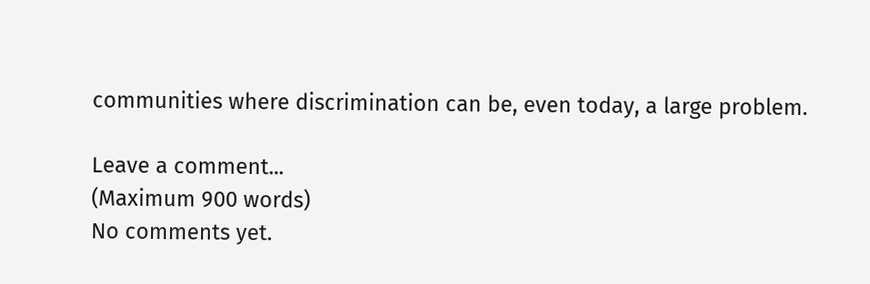communities where discrimination can be, even today, a large problem.

Leave a comment...
(Maximum 900 words)
No comments yet.